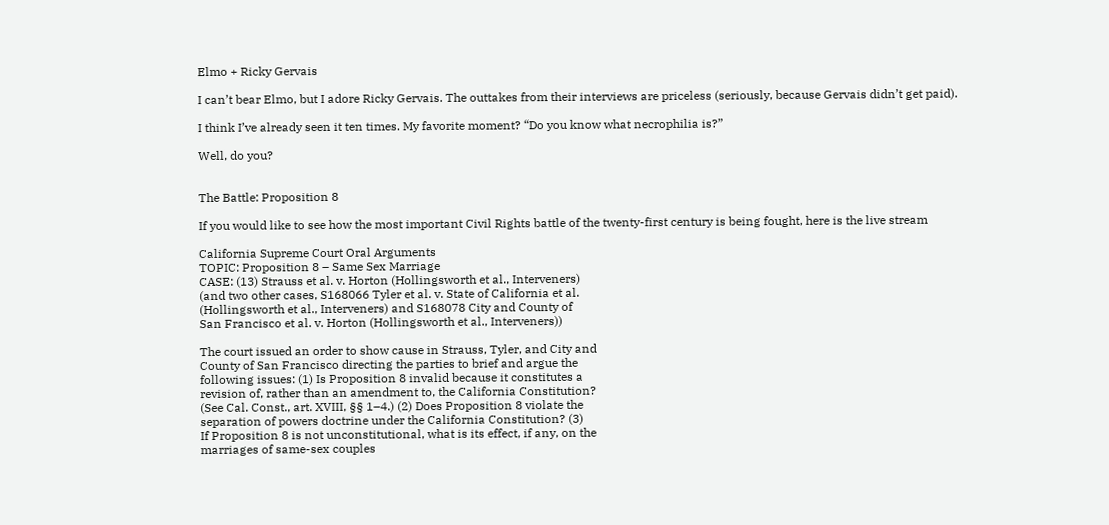Elmo + Ricky Gervais

I can’t bear Elmo, but I adore Ricky Gervais. The outtakes from their interviews are priceless (seriously, because Gervais didn’t get paid).

I think I’ve already seen it ten times. My favorite moment? “Do you know what necrophilia is?”

Well, do you?


The Battle: Proposition 8

If you would like to see how the most important Civil Rights battle of the twenty-first century is being fought, here is the live stream

California Supreme Court Oral Arguments
TOPIC: Proposition 8 – Same Sex Marriage
CASE: (13) Strauss et al. v. Horton (Hollingsworth et al., Interveners)
(and two other cases, S168066 Tyler et al. v. State of California et al.
(Hollingsworth et al., Interveners) and S168078 City and County of
San Francisco et al. v. Horton (Hollingsworth et al., Interveners))

The court issued an order to show cause in Strauss, Tyler, and City and
County of San Francisco directing the parties to brief and argue the
following issues: (1) Is Proposition 8 invalid because it constitutes a
revision of, rather than an amendment to, the California Constitution?
(See Cal. Const., art. XVIII, §§ 1–4.) (2) Does Proposition 8 violate the
separation of powers doctrine under the California Constitution? (3)
If Proposition 8 is not unconstitutional, what is its effect, if any, on the
marriages of same-sex couples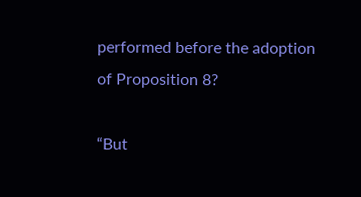performed before the adoption of Proposition 8?

“But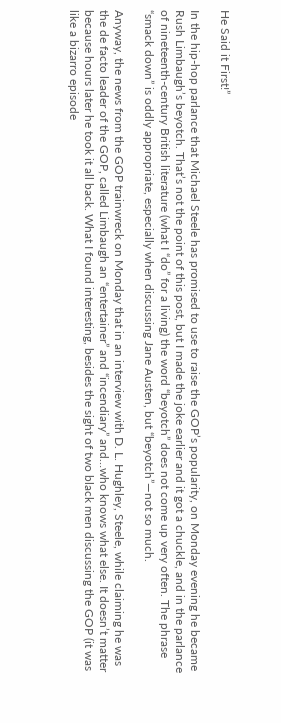He Said it First!”

In the hip-hop parlance that Michael Steele has promised to use to raise the GOP’s popularity, on Monday evening he became Rush Limbaugh’s beyotch. That’s not the point of this post, but I made the joke earlier and it got a chuckle, and in the parlance of nineteenth-century British literature (what I “do” for a living) the word “beyotch” does not come up very often. The phrase “smack down” is oddly appropriate, especially when discussing Jane Austen, but “beyotch”—not so much.

Anyway, the news from the GOP trainwreck on Monday that in an interview with D. L. Hughley, Steele, while claiming he was the de facto leader of the GOP, called Limbaugh an “entertainer” and “incendiary” and…who knows what else. It doesn’t matter because hours later he took it all back. What I found interesting, besides the sight of two black men discussing the GOP (it was like a bizarro episode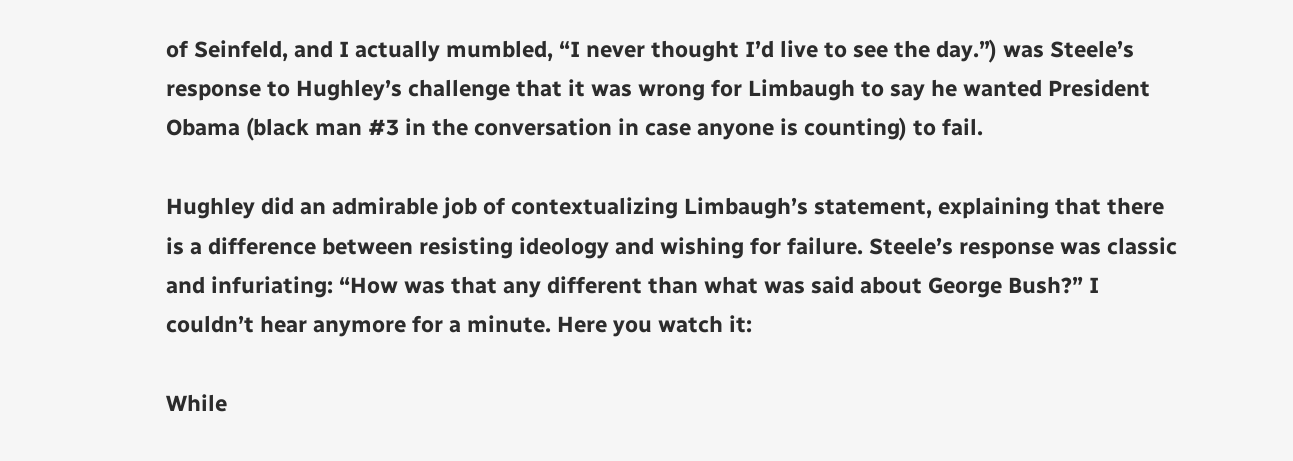of Seinfeld, and I actually mumbled, “I never thought I’d live to see the day.”) was Steele’s response to Hughley’s challenge that it was wrong for Limbaugh to say he wanted President Obama (black man #3 in the conversation in case anyone is counting) to fail.

Hughley did an admirable job of contextualizing Limbaugh’s statement, explaining that there is a difference between resisting ideology and wishing for failure. Steele’s response was classic and infuriating: “How was that any different than what was said about George Bush?” I couldn’t hear anymore for a minute. Here you watch it:

While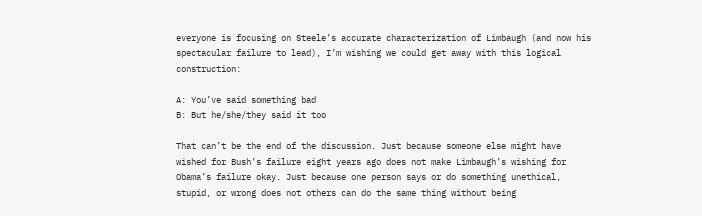everyone is focusing on Steele’s accurate characterization of Limbaugh (and now his spectacular failure to lead), I’m wishing we could get away with this logical construction:

A: You’ve said something bad
B: But he/she/they said it too

That can’t be the end of the discussion. Just because someone else might have wished for Bush’s failure eight years ago does not make Limbaugh’s wishing for Obama’s failure okay. Just because one person says or do something unethical, stupid, or wrong does not others can do the same thing without being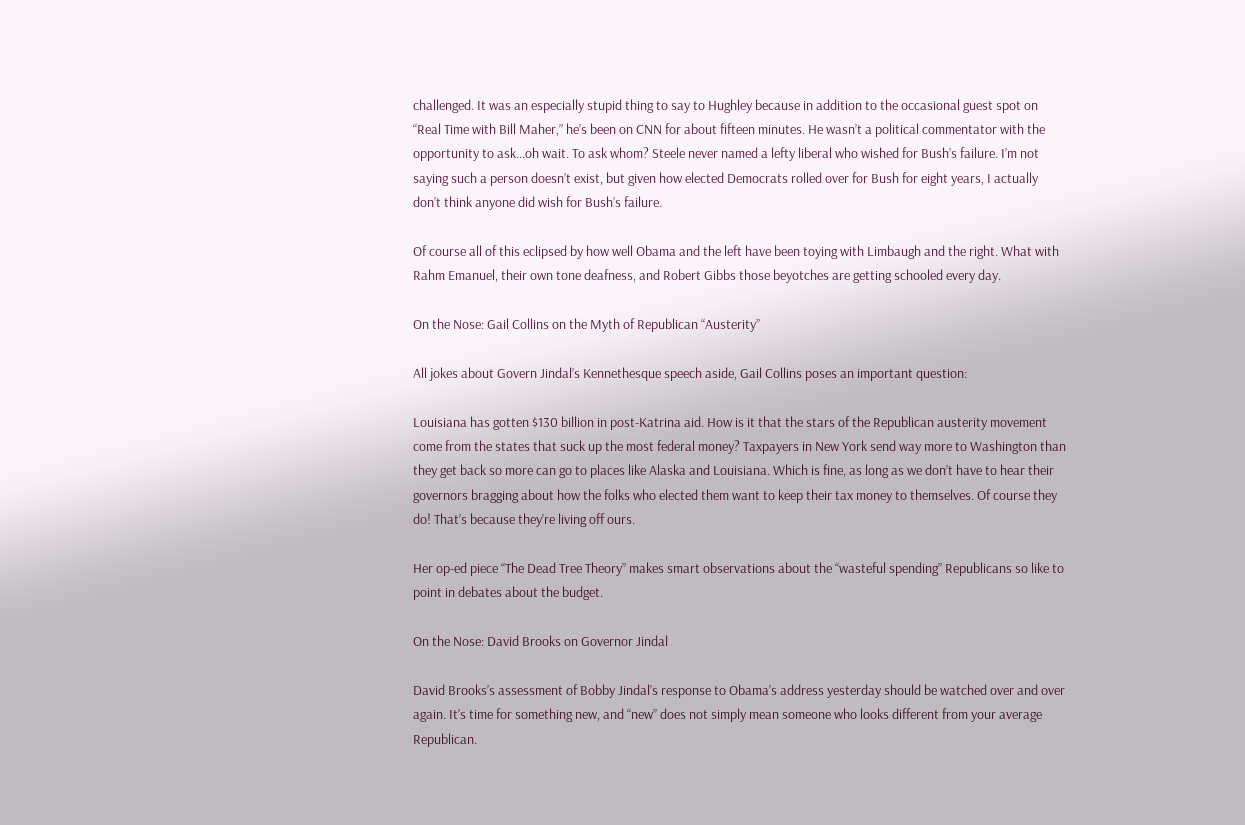challenged. It was an especially stupid thing to say to Hughley because in addition to the occasional guest spot on “Real Time with Bill Maher,” he’s been on CNN for about fifteen minutes. He wasn’t a political commentator with the opportunity to ask…oh wait. To ask whom? Steele never named a lefty liberal who wished for Bush’s failure. I’m not saying such a person doesn’t exist, but given how elected Democrats rolled over for Bush for eight years, I actually don’t think anyone did wish for Bush’s failure.

Of course all of this eclipsed by how well Obama and the left have been toying with Limbaugh and the right. What with Rahm Emanuel, their own tone deafness, and Robert Gibbs those beyotches are getting schooled every day.

On the Nose: Gail Collins on the Myth of Republican “Austerity”

All jokes about Govern Jindal’s Kennethesque speech aside, Gail Collins poses an important question:

Louisiana has gotten $130 billion in post-Katrina aid. How is it that the stars of the Republican austerity movement come from the states that suck up the most federal money? Taxpayers in New York send way more to Washington than they get back so more can go to places like Alaska and Louisiana. Which is fine, as long as we don’t have to hear their governors bragging about how the folks who elected them want to keep their tax money to themselves. Of course they do! That’s because they’re living off ours.

Her op-ed piece “The Dead Tree Theory” makes smart observations about the “wasteful spending” Republicans so like to point in debates about the budget.

On the Nose: David Brooks on Governor Jindal

David Brooks’s assessment of Bobby Jindal’s response to Obama’s address yesterday should be watched over and over again. It’s time for something new, and “new” does not simply mean someone who looks different from your average Republican.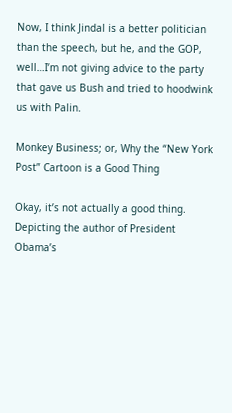Now, I think Jindal is a better politician than the speech, but he, and the GOP, well…I’m not giving advice to the party that gave us Bush and tried to hoodwink us with Palin.

Monkey Business; or, Why the “New York Post” Cartoon is a Good Thing

Okay, it’s not actually a good thing. Depicting the author of President Obama’s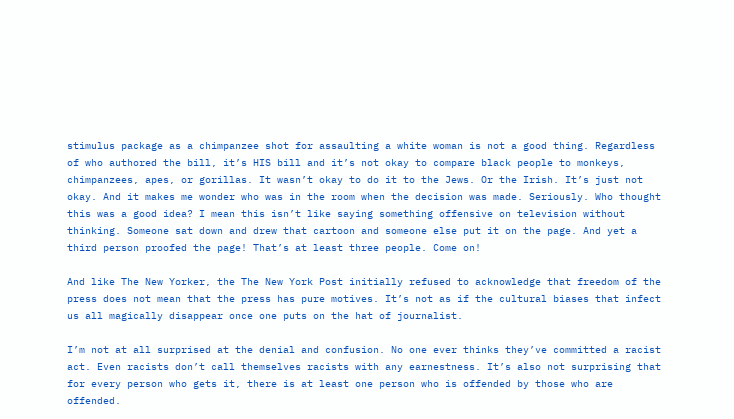stimulus package as a chimpanzee shot for assaulting a white woman is not a good thing. Regardless of who authored the bill, it’s HIS bill and it’s not okay to compare black people to monkeys, chimpanzees, apes, or gorillas. It wasn’t okay to do it to the Jews. Or the Irish. It’s just not okay. And it makes me wonder who was in the room when the decision was made. Seriously. Who thought this was a good idea? I mean this isn’t like saying something offensive on television without thinking. Someone sat down and drew that cartoon and someone else put it on the page. And yet a third person proofed the page! That’s at least three people. Come on!

And like The New Yorker, the The New York Post initially refused to acknowledge that freedom of the press does not mean that the press has pure motives. It’s not as if the cultural biases that infect us all magically disappear once one puts on the hat of journalist.

I’m not at all surprised at the denial and confusion. No one ever thinks they’ve committed a racist act. Even racists don’t call themselves racists with any earnestness. It’s also not surprising that for every person who gets it, there is at least one person who is offended by those who are offended.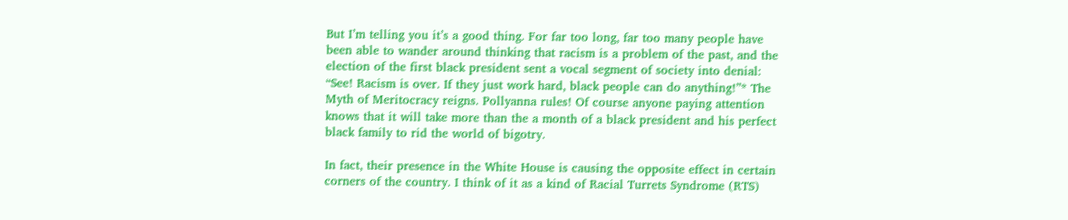But I’m telling you it’s a good thing. For far too long, far too many people have been able to wander around thinking that racism is a problem of the past, and the election of the first black president sent a vocal segment of society into denial: “See! Racism is over. If they just work hard, black people can do anything!”* The Myth of Meritocracy reigns. Pollyanna rules! Of course anyone paying attention knows that it will take more than the a month of a black president and his perfect black family to rid the world of bigotry.

In fact, their presence in the White House is causing the opposite effect in certain corners of the country. I think of it as a kind of Racial Turrets Syndrome (RTS)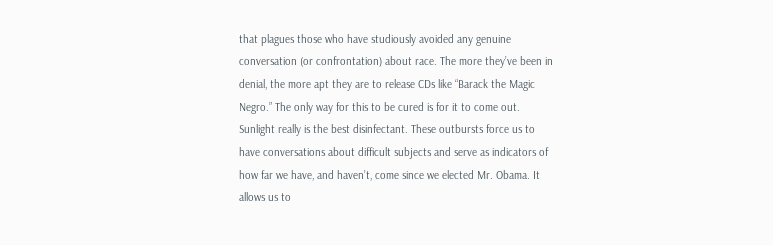that plagues those who have studiously avoided any genuine conversation (or confrontation) about race. The more they’ve been in denial, the more apt they are to release CDs like “Barack the Magic Negro.” The only way for this to be cured is for it to come out. Sunlight really is the best disinfectant. These outbursts force us to have conversations about difficult subjects and serve as indicators of how far we have, and haven’t, come since we elected Mr. Obama. It allows us to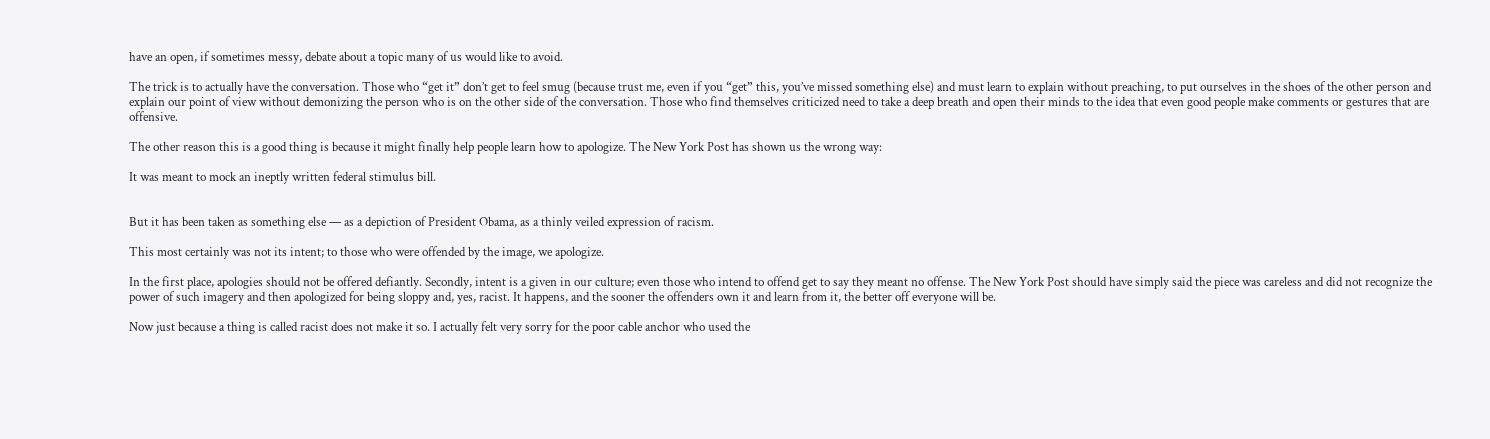have an open, if sometimes messy, debate about a topic many of us would like to avoid.

The trick is to actually have the conversation. Those who “get it” don’t get to feel smug (because trust me, even if you “get” this, you’ve missed something else) and must learn to explain without preaching, to put ourselves in the shoes of the other person and explain our point of view without demonizing the person who is on the other side of the conversation. Those who find themselves criticized need to take a deep breath and open their minds to the idea that even good people make comments or gestures that are offensive.

The other reason this is a good thing is because it might finally help people learn how to apologize. The New York Post has shown us the wrong way:

It was meant to mock an ineptly written federal stimulus bill.


But it has been taken as something else — as a depiction of President Obama, as a thinly veiled expression of racism.

This most certainly was not its intent; to those who were offended by the image, we apologize.

In the first place, apologies should not be offered defiantly. Secondly, intent is a given in our culture; even those who intend to offend get to say they meant no offense. The New York Post should have simply said the piece was careless and did not recognize the power of such imagery and then apologized for being sloppy and, yes, racist. It happens, and the sooner the offenders own it and learn from it, the better off everyone will be.

Now just because a thing is called racist does not make it so. I actually felt very sorry for the poor cable anchor who used the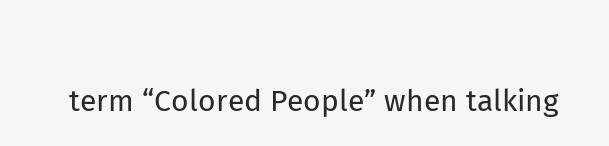term “Colored People” when talking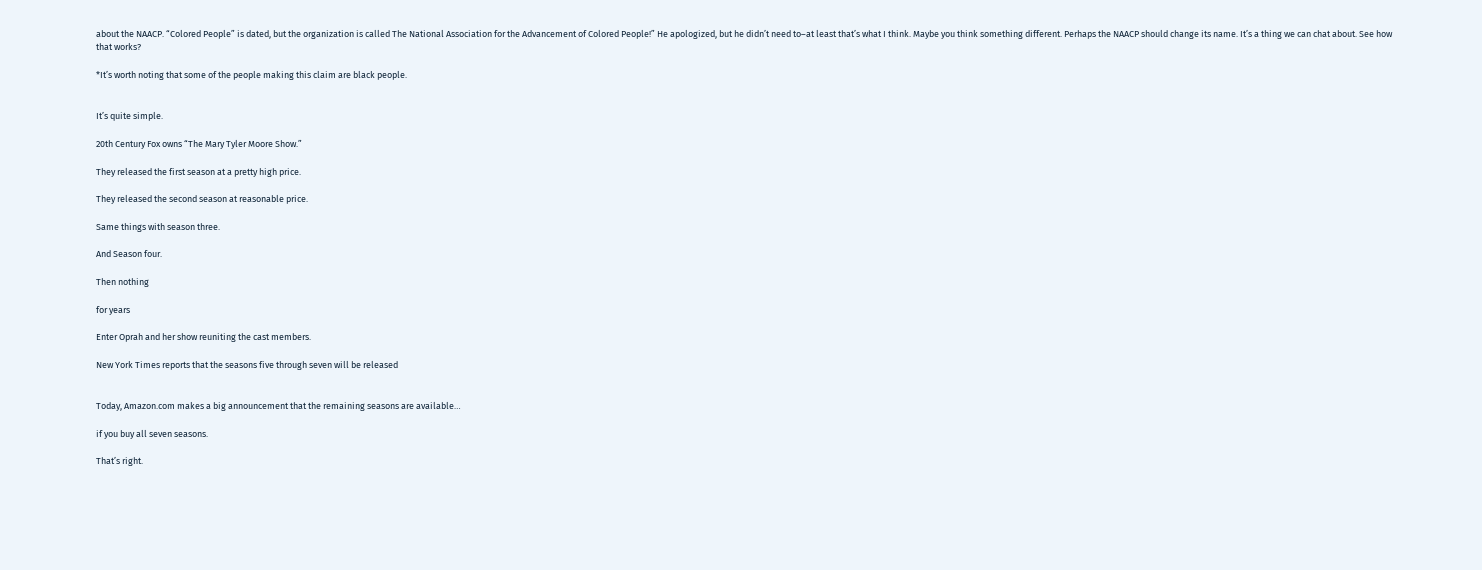about the NAACP. “Colored People” is dated, but the organization is called The National Association for the Advancement of Colored People!” He apologized, but he didn’t need to–at least that’s what I think. Maybe you think something different. Perhaps the NAACP should change its name. It’s a thing we can chat about. See how that works?

*It’s worth noting that some of the people making this claim are black people.


It’s quite simple.

20th Century Fox owns “The Mary Tyler Moore Show.”

They released the first season at a pretty high price.

They released the second season at reasonable price.

Same things with season three.

And Season four.

Then nothing

for years

Enter Oprah and her show reuniting the cast members.

New York Times reports that the seasons five through seven will be released


Today, Amazon.com makes a big announcement that the remaining seasons are available…

if you buy all seven seasons.

That’s right.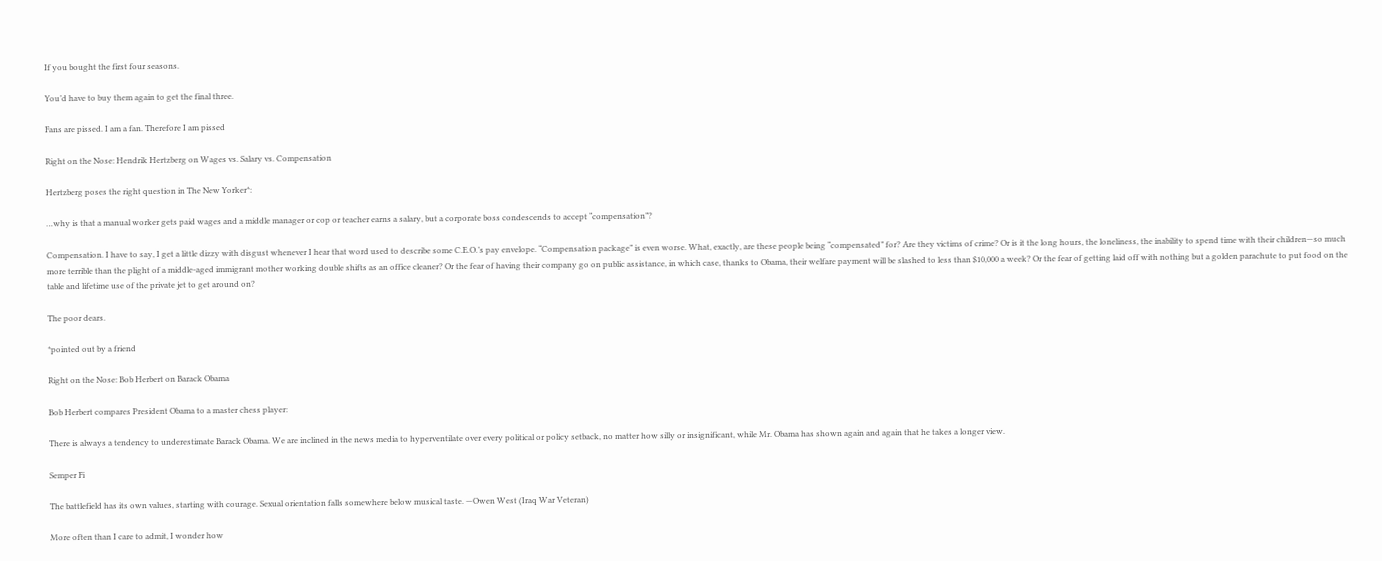If you bought the first four seasons.

You’d have to buy them again to get the final three.

Fans are pissed. I am a fan. Therefore I am pissed

Right on the Nose: Hendrik Hertzberg on Wages vs. Salary vs. Compensation

Hertzberg poses the right question in The New Yorker*:

…why is that a manual worker gets paid wages and a middle manager or cop or teacher earns a salary, but a corporate boss condescends to accept “compensation”?

Compensation. I have to say, I get a little dizzy with disgust whenever I hear that word used to describe some C.E.O.’s pay envelope. “Compensation package” is even worse. What, exactly, are these people being “compensated” for? Are they victims of crime? Or is it the long hours, the loneliness, the inability to spend time with their children—so much more terrible than the plight of a middle-aged immigrant mother working double shifts as an office cleaner? Or the fear of having their company go on public assistance, in which case, thanks to Obama, their welfare payment will be slashed to less than $10,000 a week? Or the fear of getting laid off with nothing but a golden parachute to put food on the table and lifetime use of the private jet to get around on?

The poor dears.

*pointed out by a friend

Right on the Nose: Bob Herbert on Barack Obama

Bob Herbert compares President Obama to a master chess player:

There is always a tendency to underestimate Barack Obama. We are inclined in the news media to hyperventilate over every political or policy setback, no matter how silly or insignificant, while Mr. Obama has shown again and again that he takes a longer view.

Semper Fi

The battlefield has its own values, starting with courage. Sexual orientation falls somewhere below musical taste. —Owen West (Iraq War Veteran)

More often than I care to admit, I wonder how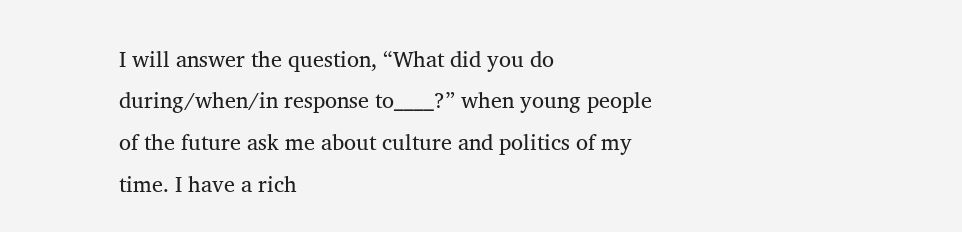I will answer the question, “What did you do during/when/in response to____?” when young people of the future ask me about culture and politics of my time. I have a rich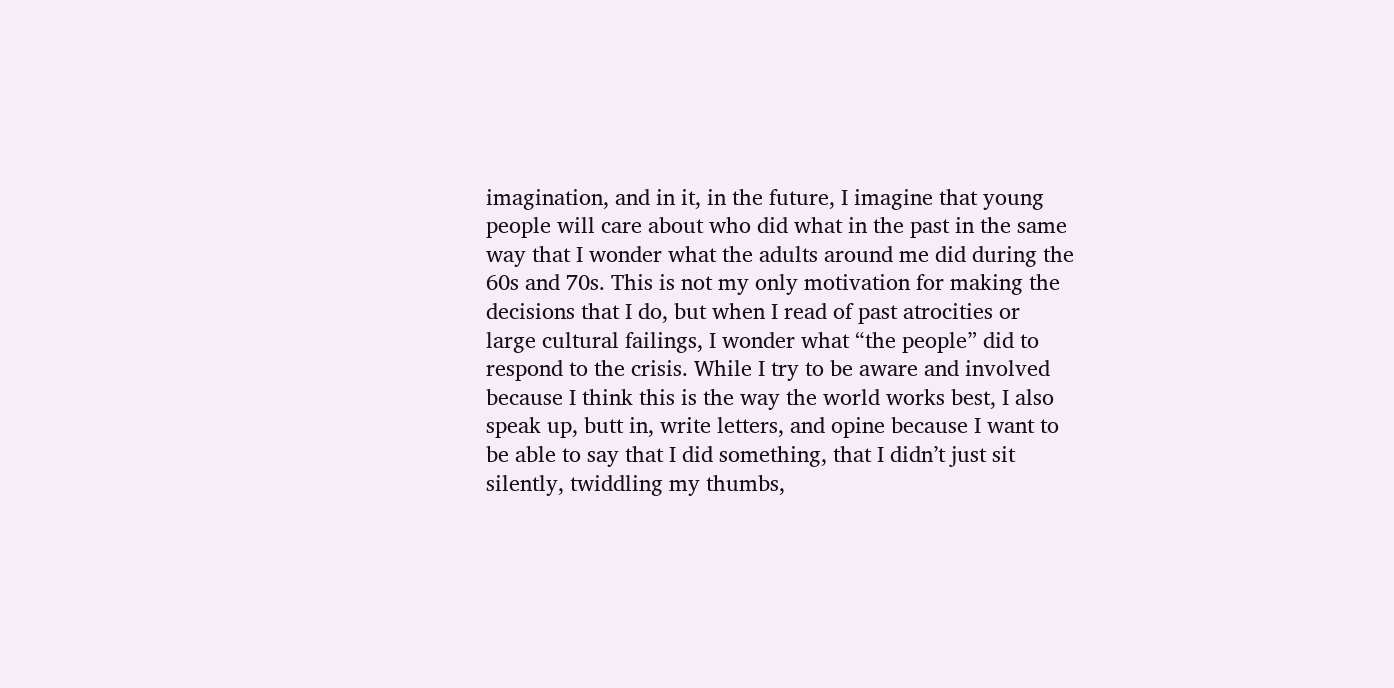imagination, and in it, in the future, I imagine that young people will care about who did what in the past in the same way that I wonder what the adults around me did during the 60s and 70s. This is not my only motivation for making the decisions that I do, but when I read of past atrocities or large cultural failings, I wonder what “the people” did to respond to the crisis. While I try to be aware and involved because I think this is the way the world works best, I also speak up, butt in, write letters, and opine because I want to be able to say that I did something, that I didn’t just sit silently, twiddling my thumbs,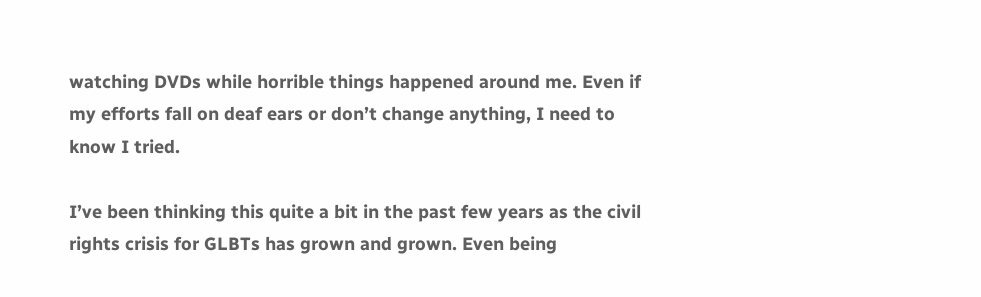watching DVDs while horrible things happened around me. Even if my efforts fall on deaf ears or don’t change anything, I need to know I tried.

I’ve been thinking this quite a bit in the past few years as the civil rights crisis for GLBTs has grown and grown. Even being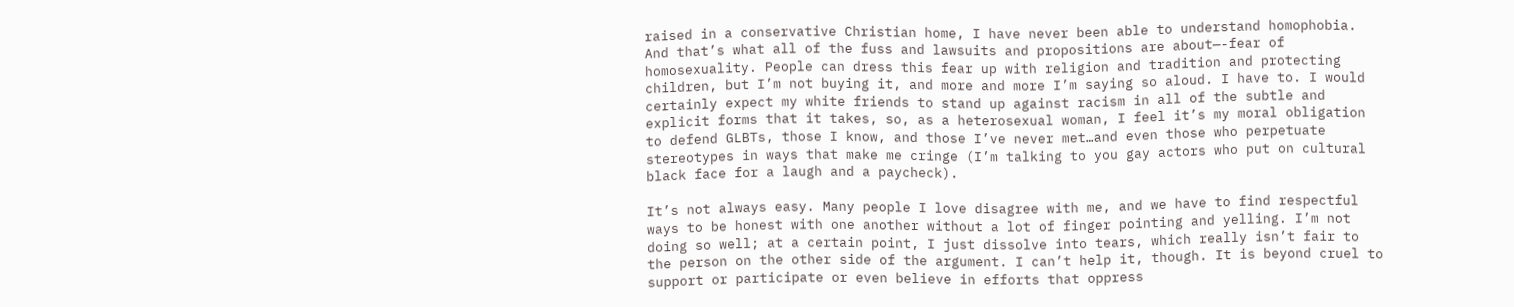raised in a conservative Christian home, I have never been able to understand homophobia. And that’s what all of the fuss and lawsuits and propositions are about—-fear of homosexuality. People can dress this fear up with religion and tradition and protecting children, but I’m not buying it, and more and more I’m saying so aloud. I have to. I would certainly expect my white friends to stand up against racism in all of the subtle and explicit forms that it takes, so, as a heterosexual woman, I feel it’s my moral obligation to defend GLBTs, those I know, and those I’ve never met…and even those who perpetuate stereotypes in ways that make me cringe (I’m talking to you gay actors who put on cultural black face for a laugh and a paycheck).

It’s not always easy. Many people I love disagree with me, and we have to find respectful ways to be honest with one another without a lot of finger pointing and yelling. I’m not doing so well; at a certain point, I just dissolve into tears, which really isn’t fair to the person on the other side of the argument. I can’t help it, though. It is beyond cruel to support or participate or even believe in efforts that oppress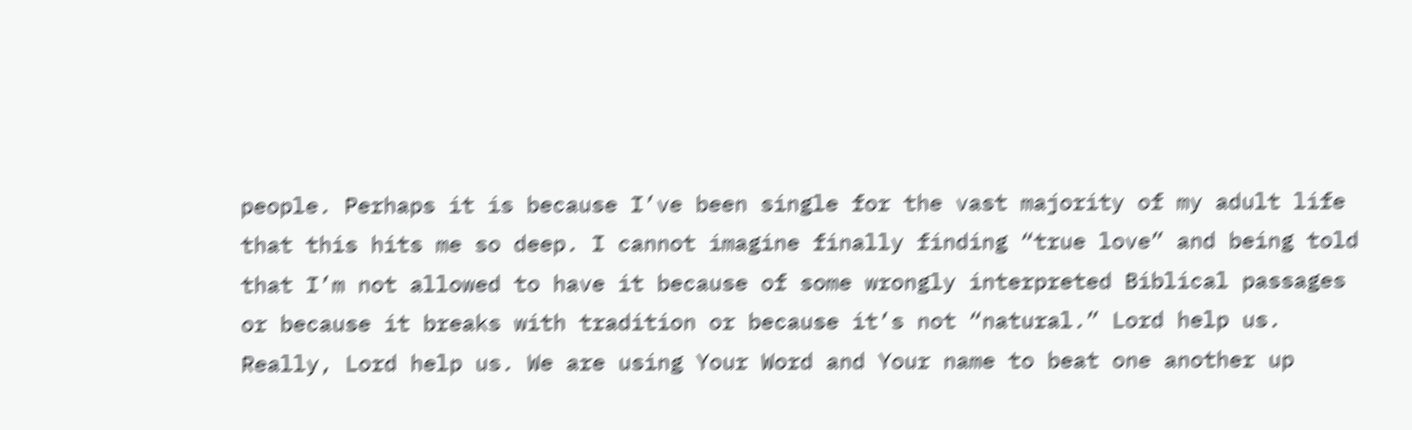people. Perhaps it is because I’ve been single for the vast majority of my adult life that this hits me so deep. I cannot imagine finally finding “true love” and being told that I’m not allowed to have it because of some wrongly interpreted Biblical passages or because it breaks with tradition or because it’s not “natural.” Lord help us. Really, Lord help us. We are using Your Word and Your name to beat one another up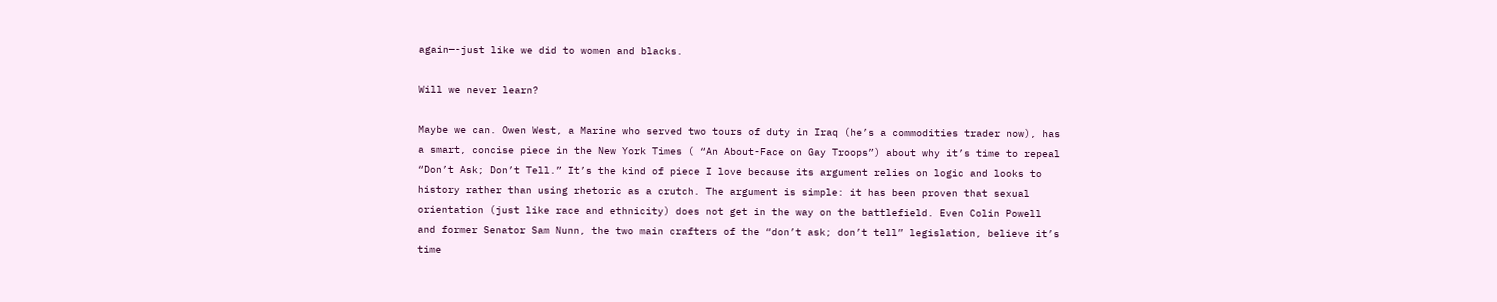again—-just like we did to women and blacks.

Will we never learn?

Maybe we can. Owen West, a Marine who served two tours of duty in Iraq (he’s a commodities trader now), has a smart, concise piece in the New York Times ( “An About-Face on Gay Troops”) about why it’s time to repeal “Don’t Ask; Don’t Tell.” It’s the kind of piece I love because its argument relies on logic and looks to history rather than using rhetoric as a crutch. The argument is simple: it has been proven that sexual orientation (just like race and ethnicity) does not get in the way on the battlefield. Even Colin Powell and former Senator Sam Nunn, the two main crafters of the “don’t ask; don’t tell” legislation, believe it’s time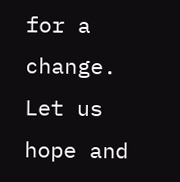for a change. Let us hope and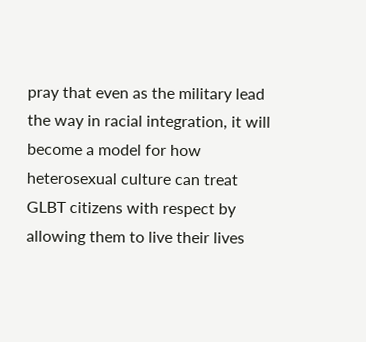pray that even as the military lead the way in racial integration, it will become a model for how heterosexual culture can treat GLBT citizens with respect by allowing them to live their lives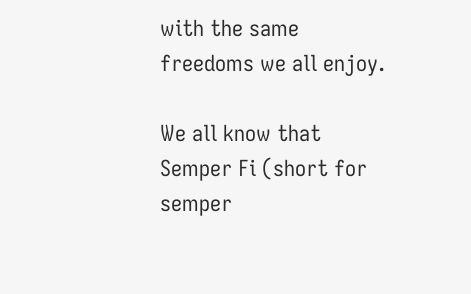with the same freedoms we all enjoy.

We all know that Semper Fi (short for semper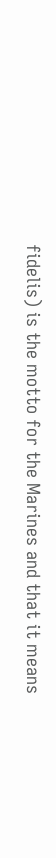fidelis) is the motto for the Marines and that it means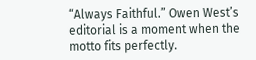“Always Faithful.” Owen West’s editorial is a moment when the motto fits perfectly.